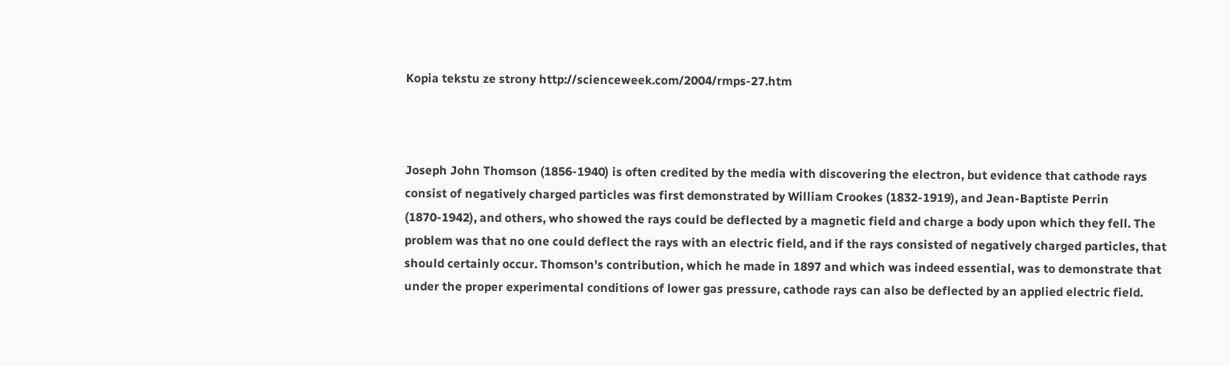Kopia tekstu ze strony http://scienceweek.com/2004/rmps-27.htm



Joseph John Thomson (1856-1940) is often credited by the media with discovering the electron, but evidence that cathode rays consist of negatively charged particles was first demonstrated by William Crookes (1832-1919), and Jean-Baptiste Perrin (1870-1942), and others, who showed the rays could be deflected by a magnetic field and charge a body upon which they fell. The problem was that no one could deflect the rays with an electric field, and if the rays consisted of negatively charged particles, that should certainly occur. Thomson's contribution, which he made in 1897 and which was indeed essential, was to demonstrate that under the proper experimental conditions of lower gas pressure, cathode rays can also be deflected by an applied electric field.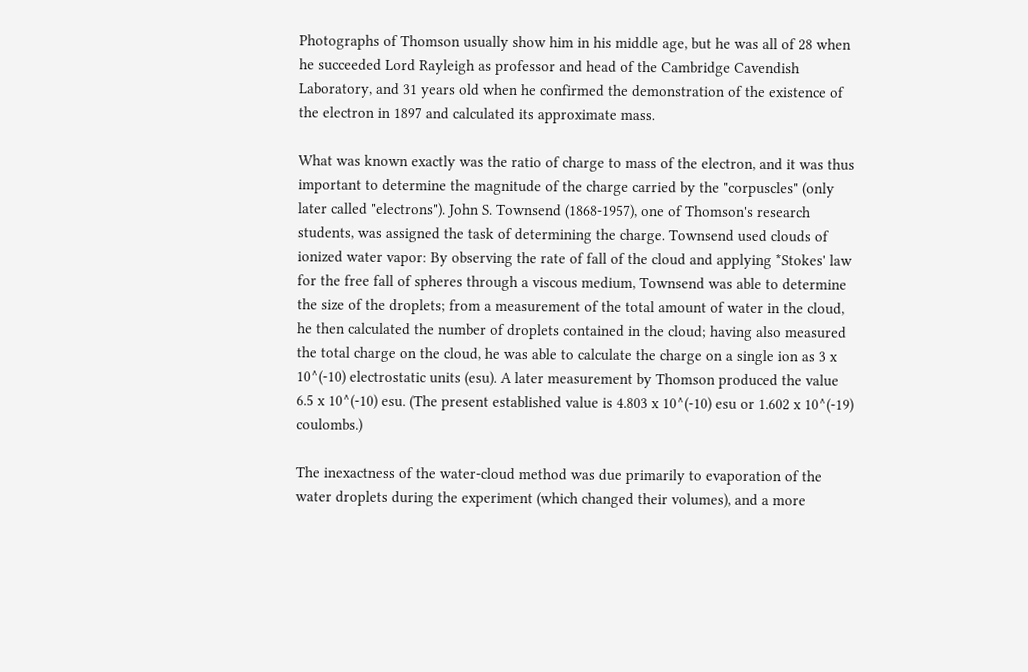Photographs of Thomson usually show him in his middle age, but he was all of 28 when he succeeded Lord Rayleigh as professor and head of the Cambridge Cavendish Laboratory, and 31 years old when he confirmed the demonstration of the existence of the electron in 1897 and calculated its approximate mass.

What was known exactly was the ratio of charge to mass of the electron, and it was thus important to determine the magnitude of the charge carried by the "corpuscles" (only later called "electrons"). John S. Townsend (1868-1957), one of Thomson's research students, was assigned the task of determining the charge. Townsend used clouds of ionized water vapor: By observing the rate of fall of the cloud and applying *Stokes' law for the free fall of spheres through a viscous medium, Townsend was able to determine the size of the droplets; from a measurement of the total amount of water in the cloud, he then calculated the number of droplets contained in the cloud; having also measured the total charge on the cloud, he was able to calculate the charge on a single ion as 3 x 10^(-10) electrostatic units (esu). A later measurement by Thomson produced the value 6.5 x 10^(-10) esu. (The present established value is 4.803 x 10^(-10) esu or 1.602 x 10^(-19) coulombs.)

The inexactness of the water-cloud method was due primarily to evaporation of the water droplets during the experiment (which changed their volumes), and a more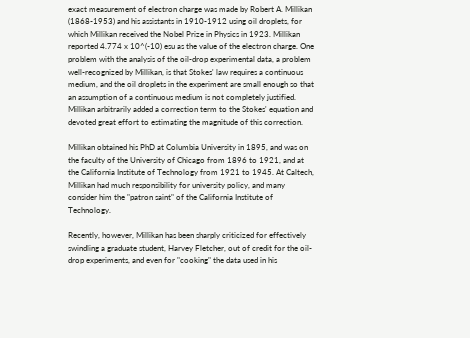exact measurement of electron charge was made by Robert A. Millikan (1868-1953) and his assistants in 1910-1912 using oil droplets, for which Millikan received the Nobel Prize in Physics in 1923. Millikan reported 4.774 x 10^(-10) esu as the value of the electron charge. One problem with the analysis of the oil-drop experimental data, a problem well-recognized by Millikan, is that Stokes' law requires a continuous medium, and the oil droplets in the experiment are small enough so that an assumption of a continuous medium is not completely justified. Millikan arbitrarily added a correction term to the Stokes' equation and devoted great effort to estimating the magnitude of this correction.

Millikan obtained his PhD at Columbia University in 1895, and was on the faculty of the University of Chicago from 1896 to 1921, and at the California Institute of Technology from 1921 to 1945. At Caltech, Millikan had much responsibility for university policy, and many consider him the "patron saint" of the California Institute of Technology.

Recently, however, Millikan has been sharply criticized for effectively swindling a graduate student, Harvey Fletcher, out of credit for the oil-drop experiments, and even for "cooking" the data used in his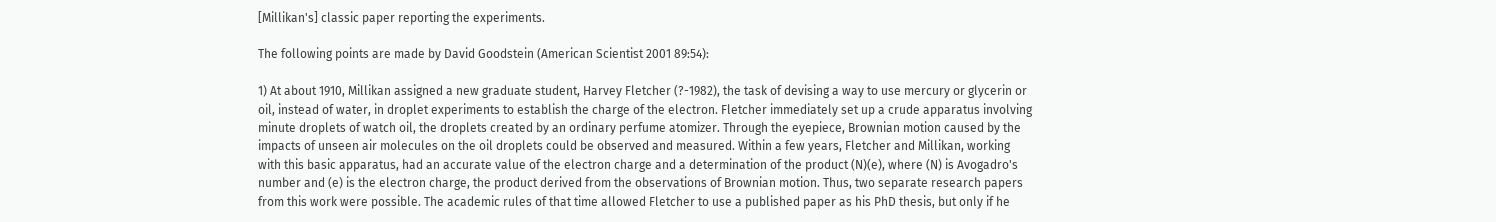[Millikan's] classic paper reporting the experiments.

The following points are made by David Goodstein (American Scientist 2001 89:54):

1) At about 1910, Millikan assigned a new graduate student, Harvey Fletcher (?-1982), the task of devising a way to use mercury or glycerin or oil, instead of water, in droplet experiments to establish the charge of the electron. Fletcher immediately set up a crude apparatus involving minute droplets of watch oil, the droplets created by an ordinary perfume atomizer. Through the eyepiece, Brownian motion caused by the impacts of unseen air molecules on the oil droplets could be observed and measured. Within a few years, Fletcher and Millikan, working with this basic apparatus, had an accurate value of the electron charge and a determination of the product (N)(e), where (N) is Avogadro's number and (e) is the electron charge, the product derived from the observations of Brownian motion. Thus, two separate research papers from this work were possible. The academic rules of that time allowed Fletcher to use a published paper as his PhD thesis, but only if he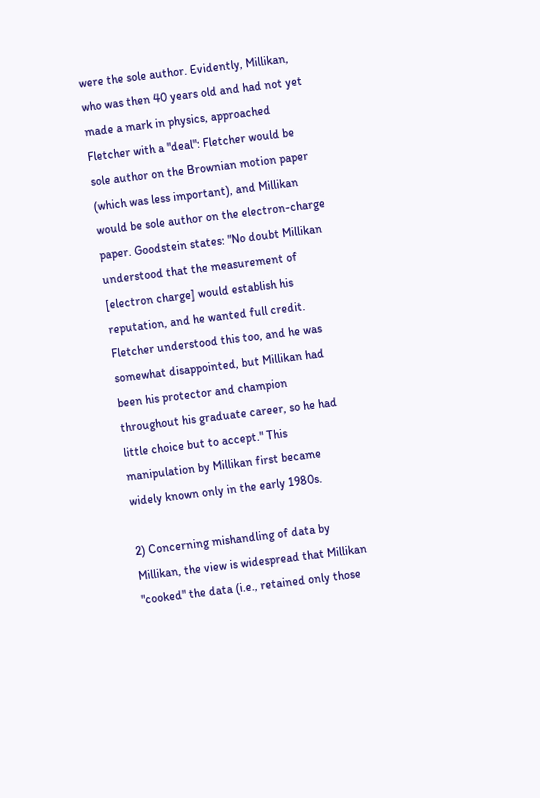were the sole author. Evidently, Millikan, who was then 40 years old and had not yet made a mark in physics, approached Fletcher with a "deal": Fletcher would be sole author on the Brownian motion paper (which was less important), and Millikan would be sole author on the electron-charge paper. Goodstein states: "No doubt Millikan understood that the measurement of [electron charge] would establish his reputation, and he wanted full credit. Fletcher understood this too, and he was somewhat disappointed, but Millikan had been his protector and champion throughout his graduate career, so he had little choice but to accept." This manipulation by Millikan first became widely known only in the early 1980s.

2) Concerning mishandling of data by Millikan, the view is widespread that Millikan "cooked" the data (i.e., retained only those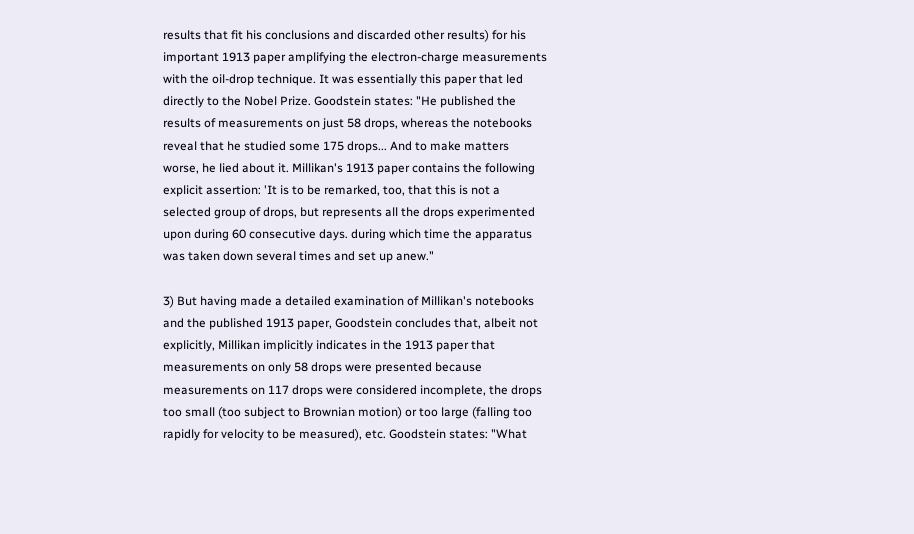results that fit his conclusions and discarded other results) for his important 1913 paper amplifying the electron-charge measurements with the oil-drop technique. It was essentially this paper that led directly to the Nobel Prize. Goodstein states: "He published the results of measurements on just 58 drops, whereas the notebooks reveal that he studied some 175 drops... And to make matters worse, he lied about it. Millikan's 1913 paper contains the following explicit assertion: 'It is to be remarked, too, that this is not a selected group of drops, but represents all the drops experimented upon during 60 consecutive days. during which time the apparatus was taken down several times and set up anew."

3) But having made a detailed examination of Millikan's notebooks and the published 1913 paper, Goodstein concludes that, albeit not explicitly, Millikan implicitly indicates in the 1913 paper that measurements on only 58 drops were presented because measurements on 117 drops were considered incomplete, the drops too small (too subject to Brownian motion) or too large (falling too rapidly for velocity to be measured), etc. Goodstein states: "What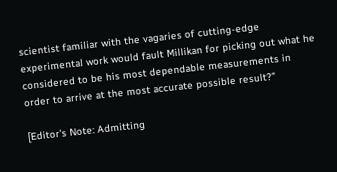scientist familiar with the vagaries of cutting-edge experimental work would fault Millikan for picking out what he considered to be his most dependable measurements in order to arrive at the most accurate possible result?"

[Editor's Note: Admitting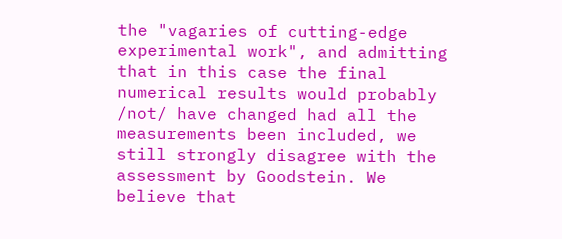the "vagaries of cutting-edge experimental work", and admitting that in this case the final numerical results would probably /not/ have changed had all the measurements been included, we still strongly disagree with the assessment by Goodstein. We believe that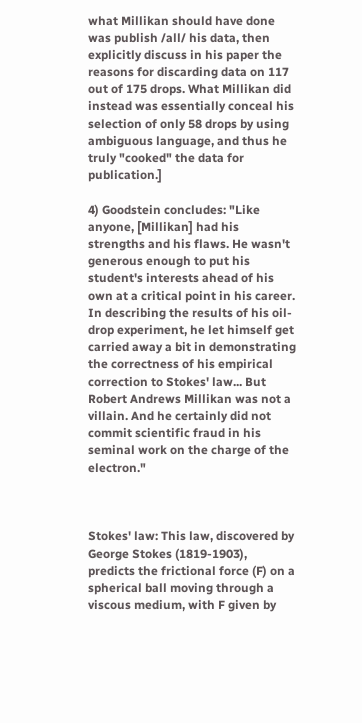what Millikan should have done was publish /all/ his data, then explicitly discuss in his paper the reasons for discarding data on 117 out of 175 drops. What Millikan did instead was essentially conceal his selection of only 58 drops by using ambiguous language, and thus he truly "cooked" the data for publication.]

4) Goodstein concludes: "Like anyone, [Millikan] had his strengths and his flaws. He wasn't generous enough to put his student's interests ahead of his own at a critical point in his career. In describing the results of his oil-drop experiment, he let himself get carried away a bit in demonstrating the correctness of his empirical correction to Stokes' law... But Robert Andrews Millikan was not a villain. And he certainly did not commit scientific fraud in his seminal work on the charge of the electron."



Stokes' law: This law, discovered by George Stokes (1819-1903), predicts the frictional force (F) on a spherical ball moving through a viscous medium, with F given by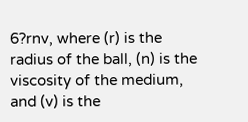6?rnv, where (r) is the radius of the ball, (n) is the viscosity of the medium, and (v) is the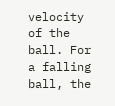velocity of the ball. For a falling ball, the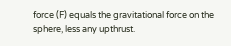force (F) equals the gravitational force on the sphere, less any upthrust.